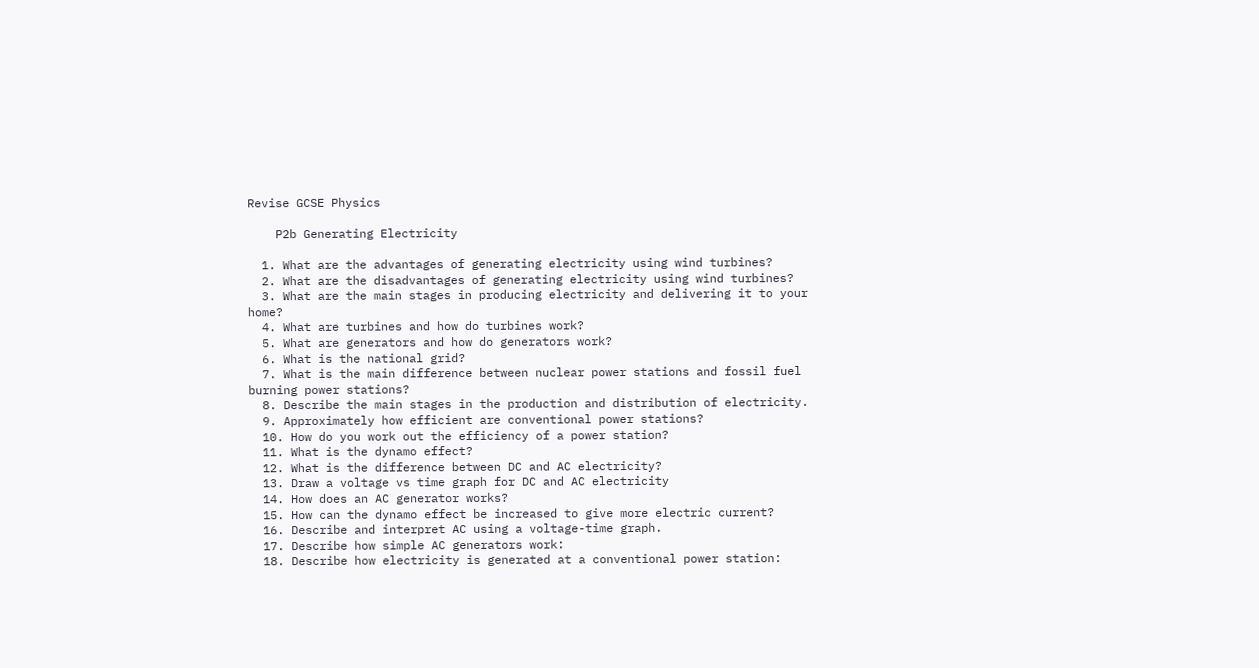Revise GCSE Physics

    P2b Generating Electricity

  1. What are the advantages of generating electricity using wind turbines?
  2. What are the disadvantages of generating electricity using wind turbines?
  3. What are the main stages in producing electricity and delivering it to your home?
  4. What are turbines and how do turbines work?
  5. What are generators and how do generators work?
  6. What is the national grid?
  7. What is the main difference between nuclear power stations and fossil fuel burning power stations?
  8. Describe the main stages in the production and distribution of electricity.
  9. Approximately how efficient are conventional power stations?
  10. How do you work out the efficiency of a power station?
  11. What is the dynamo effect?
  12. What is the difference between DC and AC electricity?
  13. Draw a voltage vs time graph for DC and AC electricity
  14. How does an AC generator works?
  15. How can the dynamo effect be increased to give more electric current?
  16. Describe and interpret AC using a voltage-time graph.
  17. Describe how simple AC generators work:
  18. Describe how electricity is generated at a conventional power station: